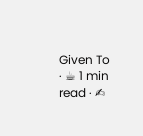Given To
· ☕ 1 min read · ✍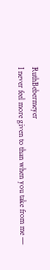RuthBebermeyer
I never feel more given to than when you take from me —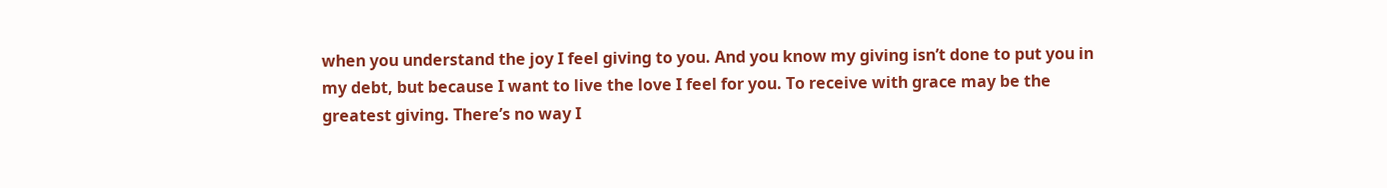when you understand the joy I feel giving to you. And you know my giving isn’t done to put you in my debt, but because I want to live the love I feel for you. To receive with grace may be the greatest giving. There’s no way I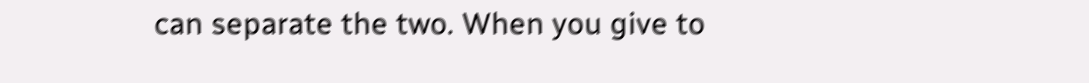can separate the two. When you give to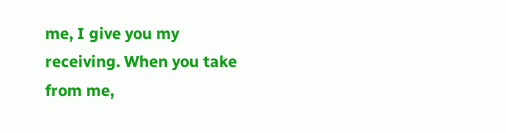me, I give you my receiving. When you take from me,